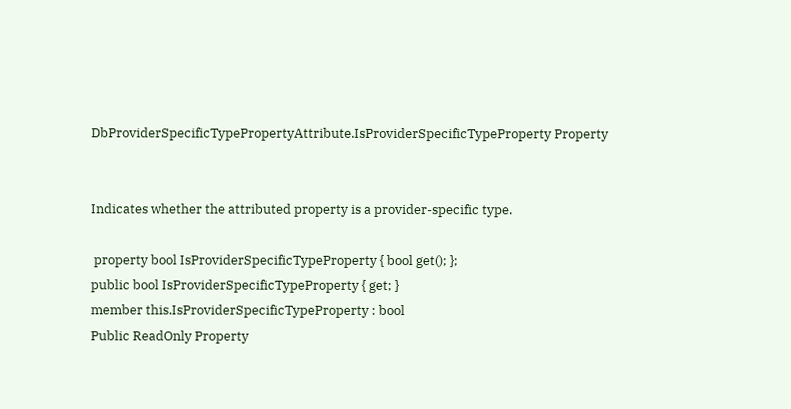DbProviderSpecificTypePropertyAttribute.IsProviderSpecificTypeProperty Property


Indicates whether the attributed property is a provider-specific type.

 property bool IsProviderSpecificTypeProperty { bool get(); };
public bool IsProviderSpecificTypeProperty { get; }
member this.IsProviderSpecificTypeProperty : bool
Public ReadOnly Property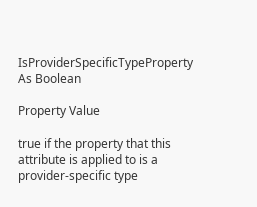IsProviderSpecificTypeProperty As Boolean

Property Value

true if the property that this attribute is applied to is a provider-specific type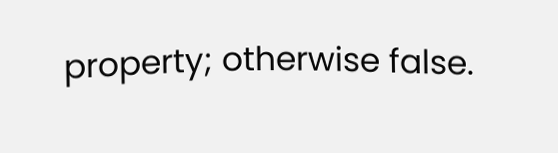property; otherwise false.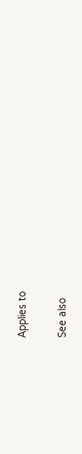Applies to

See also